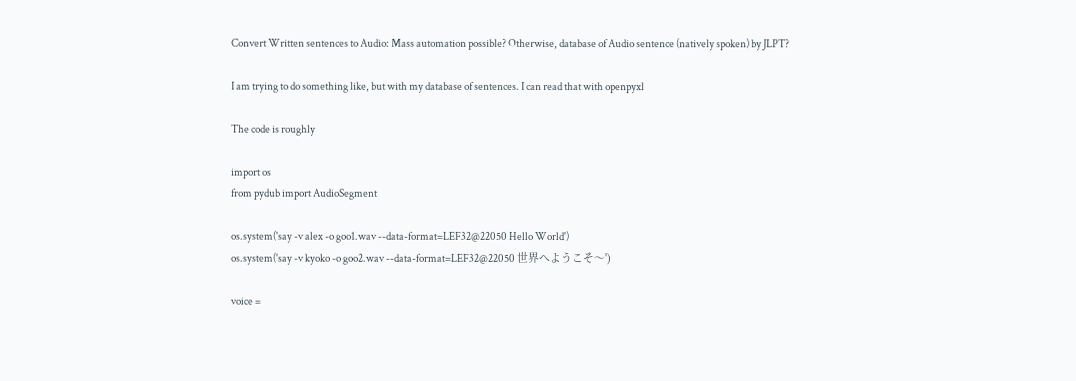Convert Written sentences to Audio: Mass automation possible? Otherwise, database of Audio sentence (natively spoken) by JLPT?

I am trying to do something like, but with my database of sentences. I can read that with openpyxl

The code is roughly

import os
from pydub import AudioSegment

os.system('say -v alex -o goo1.wav --data-format=LEF32@22050 Hello World')
os.system('say -v kyoko -o goo2.wav --data-format=LEF32@22050 世界へようこそ〜')

voice =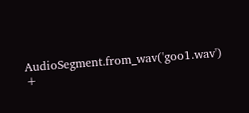AudioSegment.from_wav('goo1.wav') +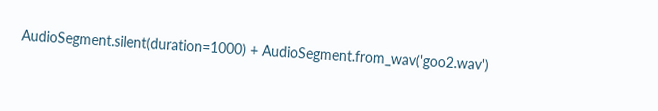AudioSegment.silent(duration=1000) + AudioSegment.from_wav('goo2.wav')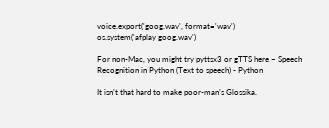voice.export('goog.wav', format='wav')
os.system('afplay goog.wav')

For non-Mac, you might try pyttsx3 or gTTS here – Speech Recognition in Python (Text to speech) - Python

It isn’t that hard to make poor-man’s Glossika.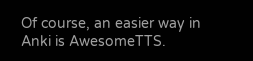Of course, an easier way in Anki is AwesomeTTS.